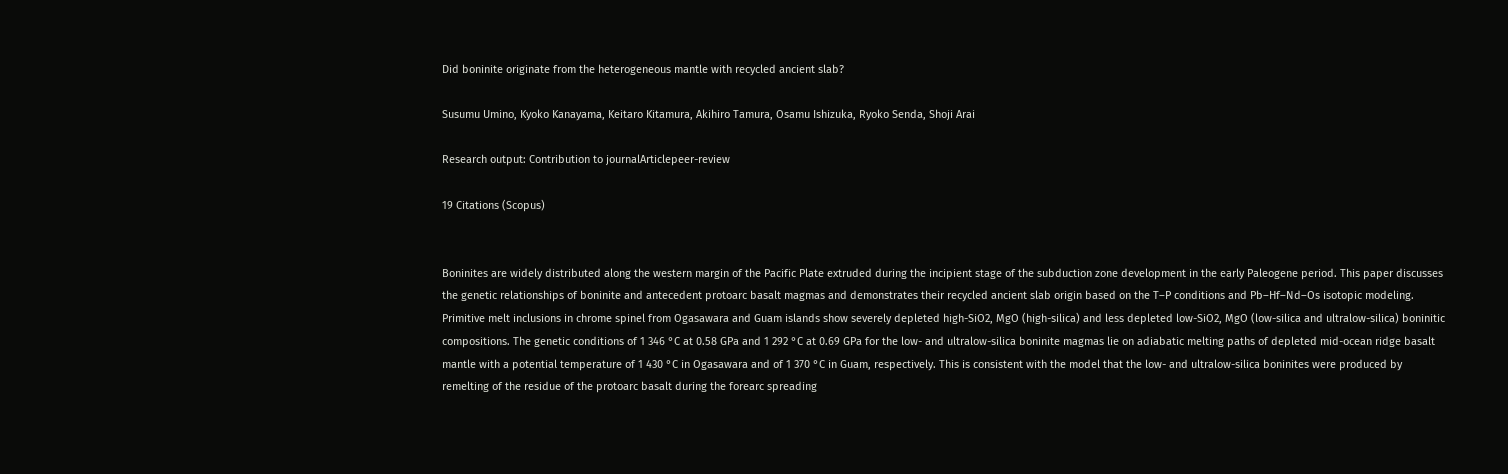Did boninite originate from the heterogeneous mantle with recycled ancient slab?

Susumu Umino, Kyoko Kanayama, Keitaro Kitamura, Akihiro Tamura, Osamu Ishizuka, Ryoko Senda, Shoji Arai

Research output: Contribution to journalArticlepeer-review

19 Citations (Scopus)


Boninites are widely distributed along the western margin of the Pacific Plate extruded during the incipient stage of the subduction zone development in the early Paleogene period. This paper discusses the genetic relationships of boninite and antecedent protoarc basalt magmas and demonstrates their recycled ancient slab origin based on the T–P conditions and Pb–Hf–Nd–Os isotopic modeling. Primitive melt inclusions in chrome spinel from Ogasawara and Guam islands show severely depleted high-SiO2, MgO (high-silica) and less depleted low-SiO2, MgO (low-silica and ultralow-silica) boninitic compositions. The genetic conditions of 1 346 °C at 0.58 GPa and 1 292 °C at 0.69 GPa for the low- and ultralow-silica boninite magmas lie on adiabatic melting paths of depleted mid-ocean ridge basalt mantle with a potential temperature of 1 430 °C in Ogasawara and of 1 370 °C in Guam, respectively. This is consistent with the model that the low- and ultralow-silica boninites were produced by remelting of the residue of the protoarc basalt during the forearc spreading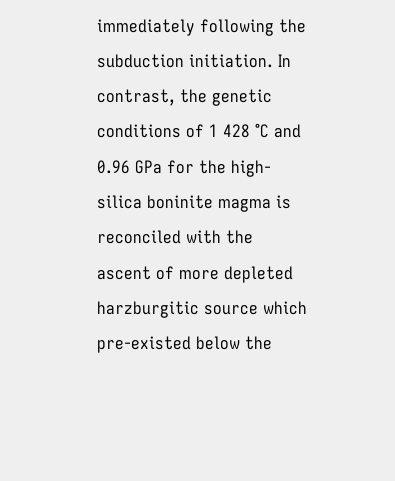immediately following the subduction initiation. In contrast, the genetic conditions of 1 428 °C and 0.96 GPa for the high-silica boninite magma is reconciled with the ascent of more depleted harzburgitic source which pre-existed below the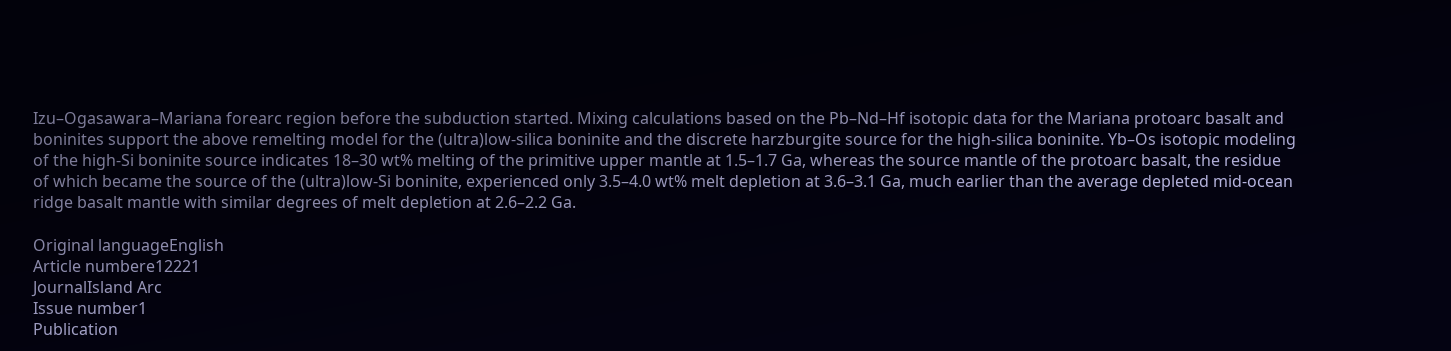Izu–Ogasawara–Mariana forearc region before the subduction started. Mixing calculations based on the Pb–Nd–Hf isotopic data for the Mariana protoarc basalt and boninites support the above remelting model for the (ultra)low-silica boninite and the discrete harzburgite source for the high-silica boninite. Yb–Os isotopic modeling of the high-Si boninite source indicates 18–30 wt% melting of the primitive upper mantle at 1.5–1.7 Ga, whereas the source mantle of the protoarc basalt, the residue of which became the source of the (ultra)low-Si boninite, experienced only 3.5–4.0 wt% melt depletion at 3.6–3.1 Ga, much earlier than the average depleted mid-ocean ridge basalt mantle with similar degrees of melt depletion at 2.6–2.2 Ga.

Original languageEnglish
Article numbere12221
JournalIsland Arc
Issue number1
Publication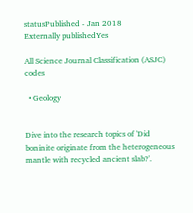statusPublished - Jan 2018
Externally publishedYes

All Science Journal Classification (ASJC) codes

  • Geology


Dive into the research topics of 'Did boninite originate from the heterogeneous mantle with recycled ancient slab?'.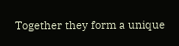Together they form a unique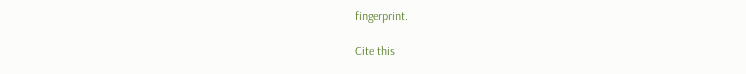fingerprint.

Cite this